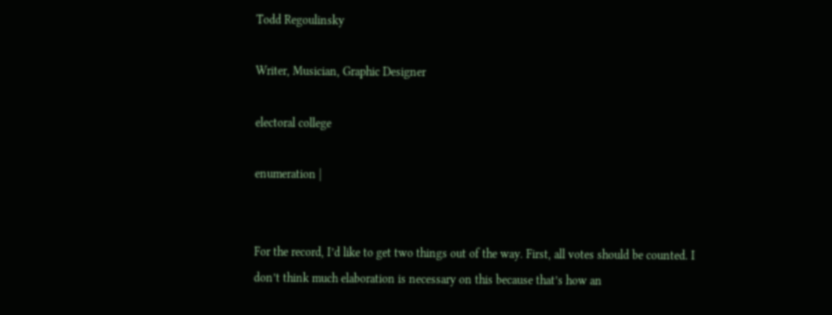Todd Regoulinsky

Writer, Musician, Graphic Designer

electoral college

enumeration |


For the record, I’d like to get two things out of the way. First, all votes should be counted. I don’t think much elaboration is necessary on this because that’s how an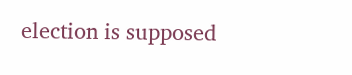election is supposed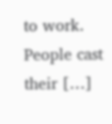to work. People cast their […]